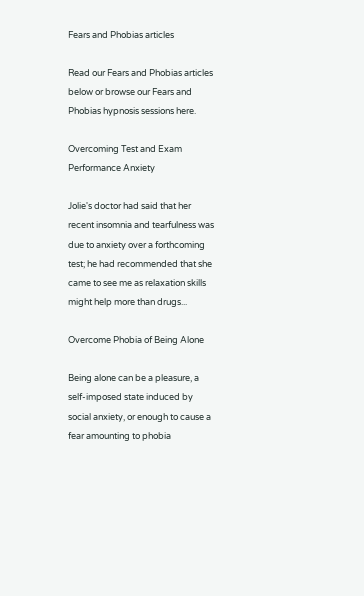Fears and Phobias articles

Read our Fears and Phobias articles below or browse our Fears and Phobias hypnosis sessions here.

Overcoming Test and Exam Performance Anxiety

Jolie's doctor had said that her recent insomnia and tearfulness was due to anxiety over a forthcoming test; he had recommended that she came to see me as relaxation skills might help more than drugs...

Overcome Phobia of Being Alone

Being alone can be a pleasure, a self-imposed state induced by social anxiety, or enough to cause a fear amounting to phobia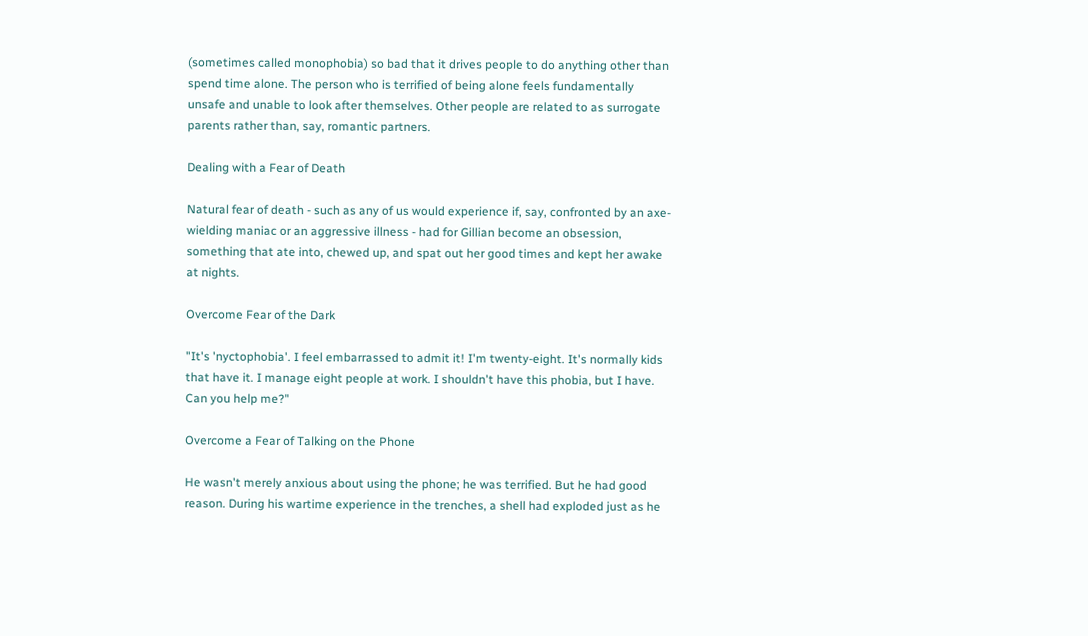(sometimes called monophobia) so bad that it drives people to do anything other than spend time alone. The person who is terrified of being alone feels fundamentally unsafe and unable to look after themselves. Other people are related to as surrogate parents rather than, say, romantic partners.

Dealing with a Fear of Death

Natural fear of death - such as any of us would experience if, say, confronted by an axe-wielding maniac or an aggressive illness - had for Gillian become an obsession, something that ate into, chewed up, and spat out her good times and kept her awake at nights.

Overcome Fear of the Dark

"It's 'nyctophobia'. I feel embarrassed to admit it! I'm twenty-eight. It's normally kids that have it. I manage eight people at work. I shouldn't have this phobia, but I have. Can you help me?"

Overcome a Fear of Talking on the Phone

He wasn't merely anxious about using the phone; he was terrified. But he had good reason. During his wartime experience in the trenches, a shell had exploded just as he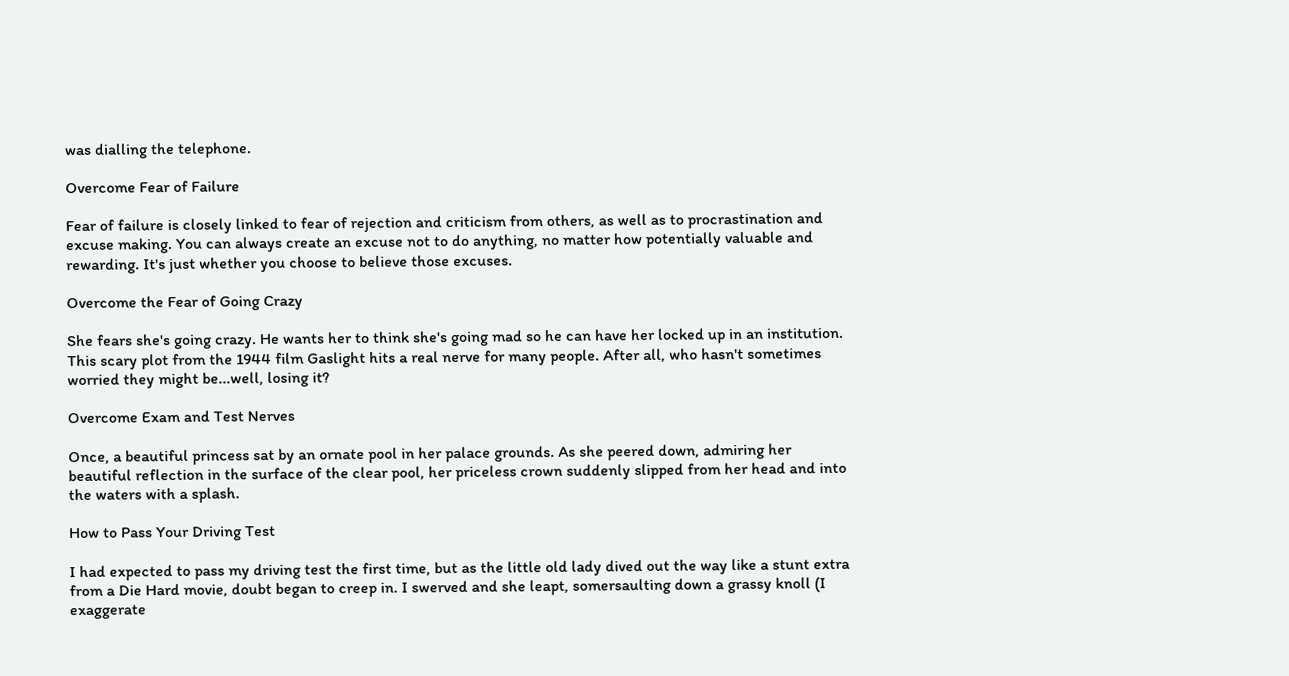was dialling the telephone.

Overcome Fear of Failure

Fear of failure is closely linked to fear of rejection and criticism from others, as well as to procrastination and excuse making. You can always create an excuse not to do anything, no matter how potentially valuable and rewarding. It's just whether you choose to believe those excuses.

Overcome the Fear of Going Crazy

She fears she's going crazy. He wants her to think she's going mad so he can have her locked up in an institution. This scary plot from the 1944 film Gaslight hits a real nerve for many people. After all, who hasn't sometimes worried they might be...well, losing it?

Overcome Exam and Test Nerves

Once, a beautiful princess sat by an ornate pool in her palace grounds. As she peered down, admiring her beautiful reflection in the surface of the clear pool, her priceless crown suddenly slipped from her head and into the waters with a splash.

How to Pass Your Driving Test

I had expected to pass my driving test the first time, but as the little old lady dived out the way like a stunt extra from a Die Hard movie, doubt began to creep in. I swerved and she leapt, somersaulting down a grassy knoll (I exaggerate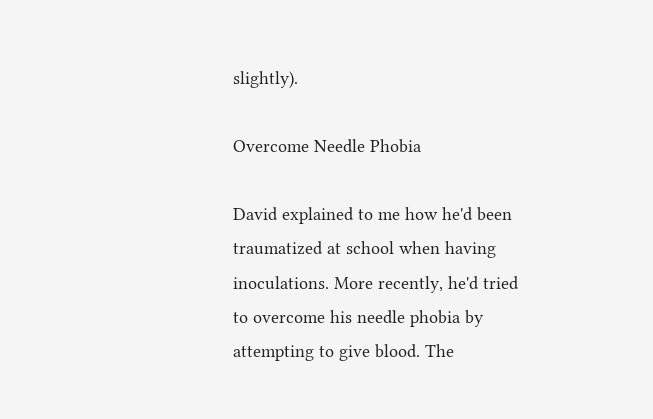slightly).

Overcome Needle Phobia

David explained to me how he'd been traumatized at school when having inoculations. More recently, he'd tried to overcome his needle phobia by attempting to give blood. The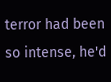terror had been so intense, he'd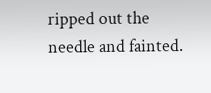ripped out the needle and fainted.